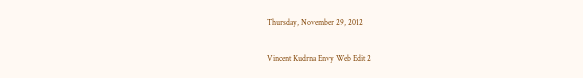Thursday, November 29, 2012

Vincent Kudrna Envy Web Edit 2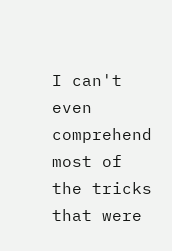I can't even comprehend most of the tricks that were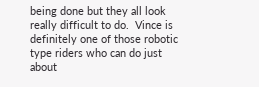being done but they all look really difficult to do.  Vince is definitely one of those robotic type riders who can do just about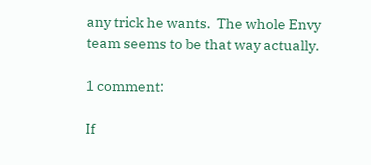any trick he wants.  The whole Envy team seems to be that way actually.

1 comment:

If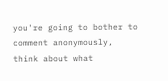you're going to bother to comment anonymously, think about what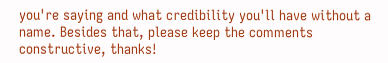you're saying and what credibility you'll have without a name. Besides that, please keep the comments constructive, thanks!